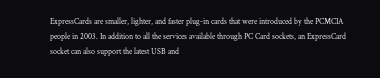ExpressCards are smaller, lighter, and faster plug-in cards that were introduced by the PCMCIA people in 2003. In addition to all the services available through PC Card sockets, an ExpressCard socket can also support the latest USB and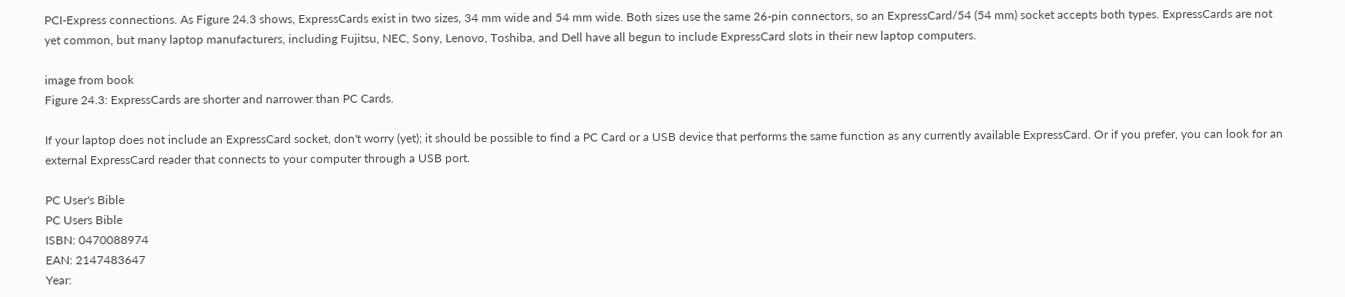PCI-Express connections. As Figure 24.3 shows, ExpressCards exist in two sizes, 34 mm wide and 54 mm wide. Both sizes use the same 26-pin connectors, so an ExpressCard/54 (54 mm) socket accepts both types. ExpressCards are not yet common, but many laptop manufacturers, including Fujitsu, NEC, Sony, Lenovo, Toshiba, and Dell have all begun to include ExpressCard slots in their new laptop computers.

image from book
Figure 24.3: ExpressCards are shorter and narrower than PC Cards.

If your laptop does not include an ExpressCard socket, don't worry (yet); it should be possible to find a PC Card or a USB device that performs the same function as any currently available ExpressCard. Or if you prefer, you can look for an external ExpressCard reader that connects to your computer through a USB port.

PC User's Bible
PC Users Bible
ISBN: 0470088974
EAN: 2147483647
Year: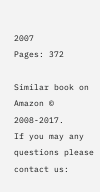2007
Pages: 372

Similar book on Amazon © 2008-2017.
If you may any questions please contact us: